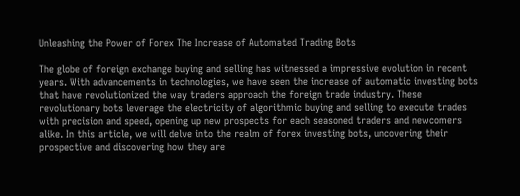Unleashing the Power of Forex The Increase of Automated Trading Bots

The globe of foreign exchange buying and selling has witnessed a impressive evolution in recent years. With advancements in technologies, we have seen the increase of automatic investing bots that have revolutionized the way traders approach the foreign trade industry. These revolutionary bots leverage the electricity of algorithmic buying and selling to execute trades with precision and speed, opening up new prospects for each seasoned traders and newcomers alike. In this article, we will delve into the realm of forex investing bots, uncovering their prospective and discovering how they are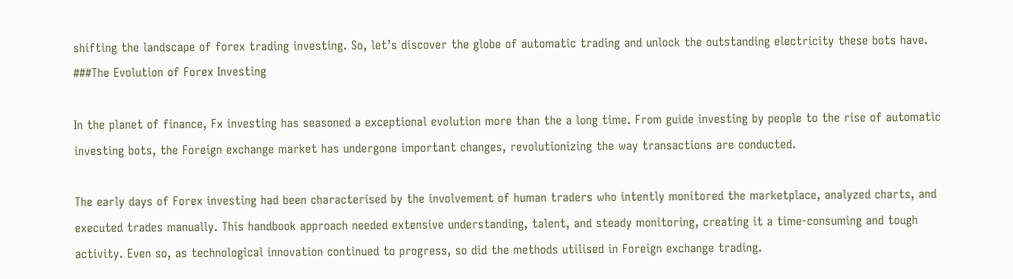shifting the landscape of forex trading investing. So, let’s discover the globe of automatic trading and unlock the outstanding electricity these bots have.
###The Evolution of Forex Investing

In the planet of finance, Fx investing has seasoned a exceptional evolution more than the a long time. From guide investing by people to the rise of automatic investing bots, the Foreign exchange market has undergone important changes, revolutionizing the way transactions are conducted.

The early days of Forex investing had been characterised by the involvement of human traders who intently monitored the marketplace, analyzed charts, and executed trades manually. This handbook approach needed extensive understanding, talent, and steady monitoring, creating it a time-consuming and tough activity. Even so, as technological innovation continued to progress, so did the methods utilised in Foreign exchange trading.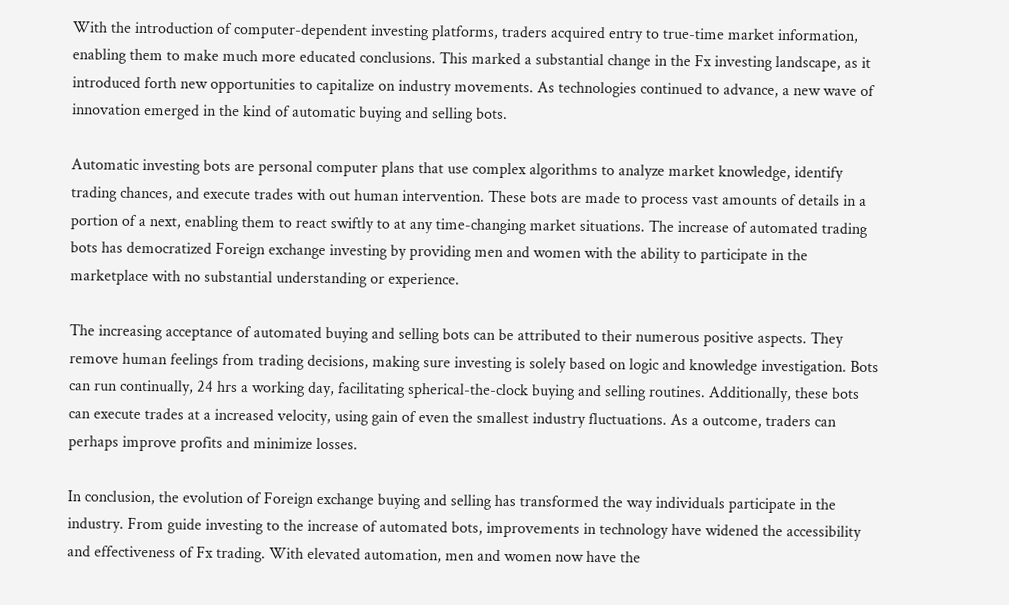With the introduction of computer-dependent investing platforms, traders acquired entry to true-time market information, enabling them to make much more educated conclusions. This marked a substantial change in the Fx investing landscape, as it introduced forth new opportunities to capitalize on industry movements. As technologies continued to advance, a new wave of innovation emerged in the kind of automatic buying and selling bots.

Automatic investing bots are personal computer plans that use complex algorithms to analyze market knowledge, identify trading chances, and execute trades with out human intervention. These bots are made to process vast amounts of details in a portion of a next, enabling them to react swiftly to at any time-changing market situations. The increase of automated trading bots has democratized Foreign exchange investing by providing men and women with the ability to participate in the marketplace with no substantial understanding or experience.

The increasing acceptance of automated buying and selling bots can be attributed to their numerous positive aspects. They remove human feelings from trading decisions, making sure investing is solely based on logic and knowledge investigation. Bots can run continually, 24 hrs a working day, facilitating spherical-the-clock buying and selling routines. Additionally, these bots can execute trades at a increased velocity, using gain of even the smallest industry fluctuations. As a outcome, traders can perhaps improve profits and minimize losses.

In conclusion, the evolution of Foreign exchange buying and selling has transformed the way individuals participate in the industry. From guide investing to the increase of automated bots, improvements in technology have widened the accessibility and effectiveness of Fx trading. With elevated automation, men and women now have the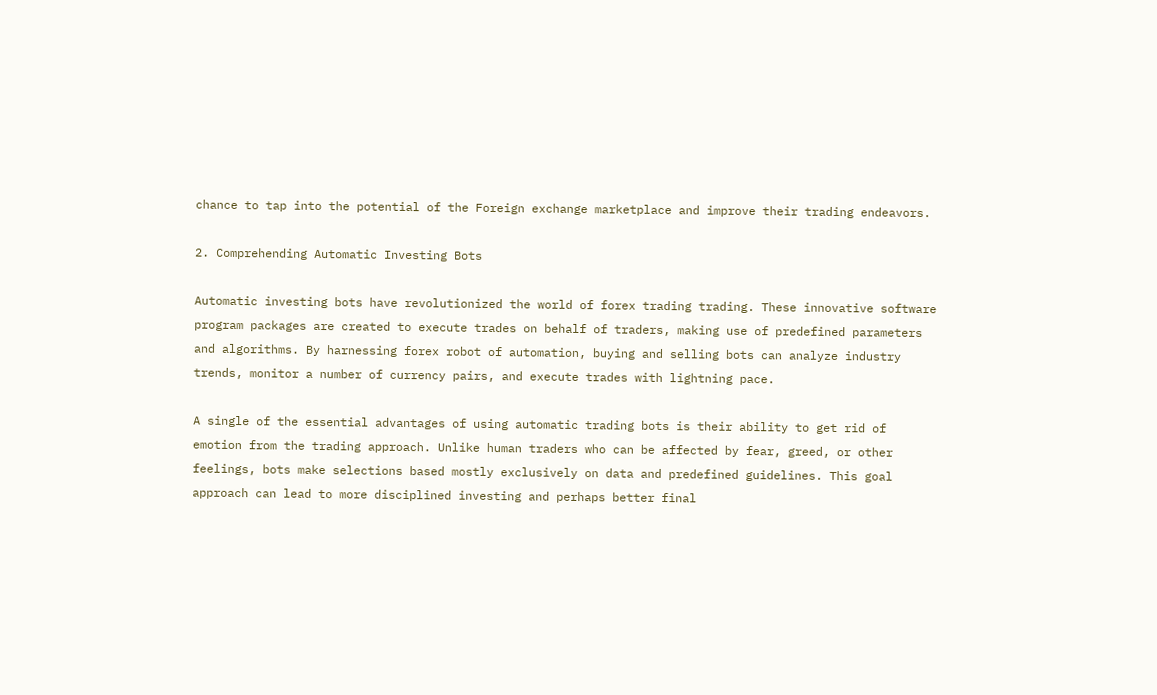chance to tap into the potential of the Foreign exchange marketplace and improve their trading endeavors.

2. Comprehending Automatic Investing Bots

Automatic investing bots have revolutionized the world of forex trading trading. These innovative software program packages are created to execute trades on behalf of traders, making use of predefined parameters and algorithms. By harnessing forex robot of automation, buying and selling bots can analyze industry trends, monitor a number of currency pairs, and execute trades with lightning pace.

A single of the essential advantages of using automatic trading bots is their ability to get rid of emotion from the trading approach. Unlike human traders who can be affected by fear, greed, or other feelings, bots make selections based mostly exclusively on data and predefined guidelines. This goal approach can lead to more disciplined investing and perhaps better final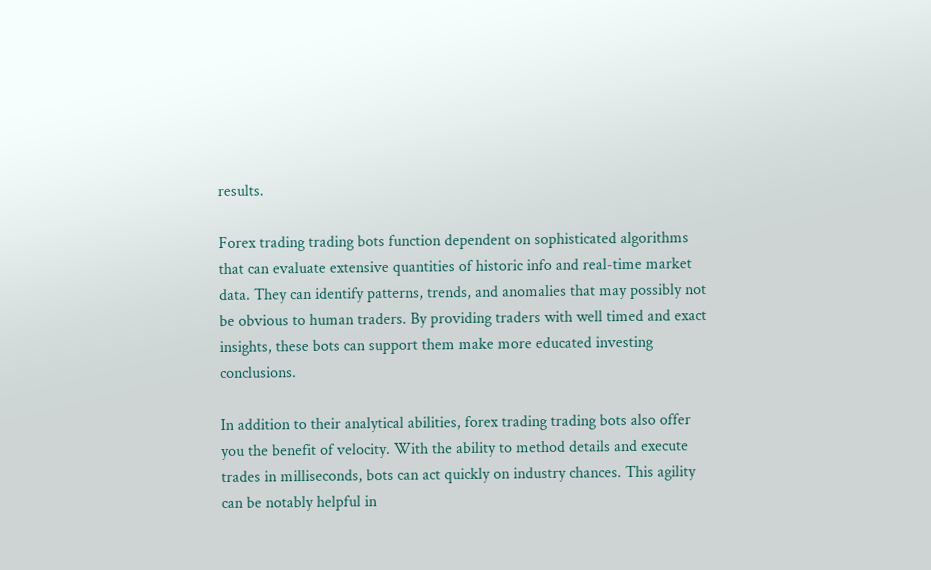results.

Forex trading trading bots function dependent on sophisticated algorithms that can evaluate extensive quantities of historic info and real-time market data. They can identify patterns, trends, and anomalies that may possibly not be obvious to human traders. By providing traders with well timed and exact insights, these bots can support them make more educated investing conclusions.

In addition to their analytical abilities, forex trading trading bots also offer you the benefit of velocity. With the ability to method details and execute trades in milliseconds, bots can act quickly on industry chances. This agility can be notably helpful in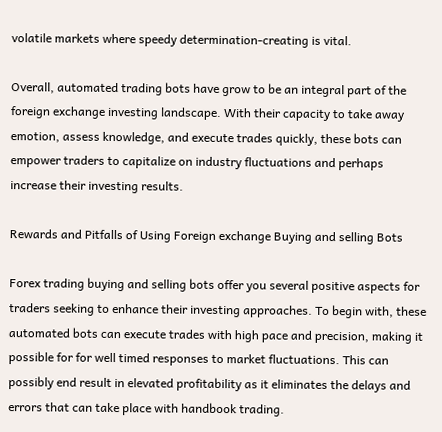volatile markets where speedy determination-creating is vital.

Overall, automated trading bots have grow to be an integral part of the foreign exchange investing landscape. With their capacity to take away emotion, assess knowledge, and execute trades quickly, these bots can empower traders to capitalize on industry fluctuations and perhaps increase their investing results.

Rewards and Pitfalls of Using Foreign exchange Buying and selling Bots

Forex trading buying and selling bots offer you several positive aspects for traders seeking to enhance their investing approaches. To begin with, these automated bots can execute trades with high pace and precision, making it possible for for well timed responses to market fluctuations. This can possibly end result in elevated profitability as it eliminates the delays and errors that can take place with handbook trading.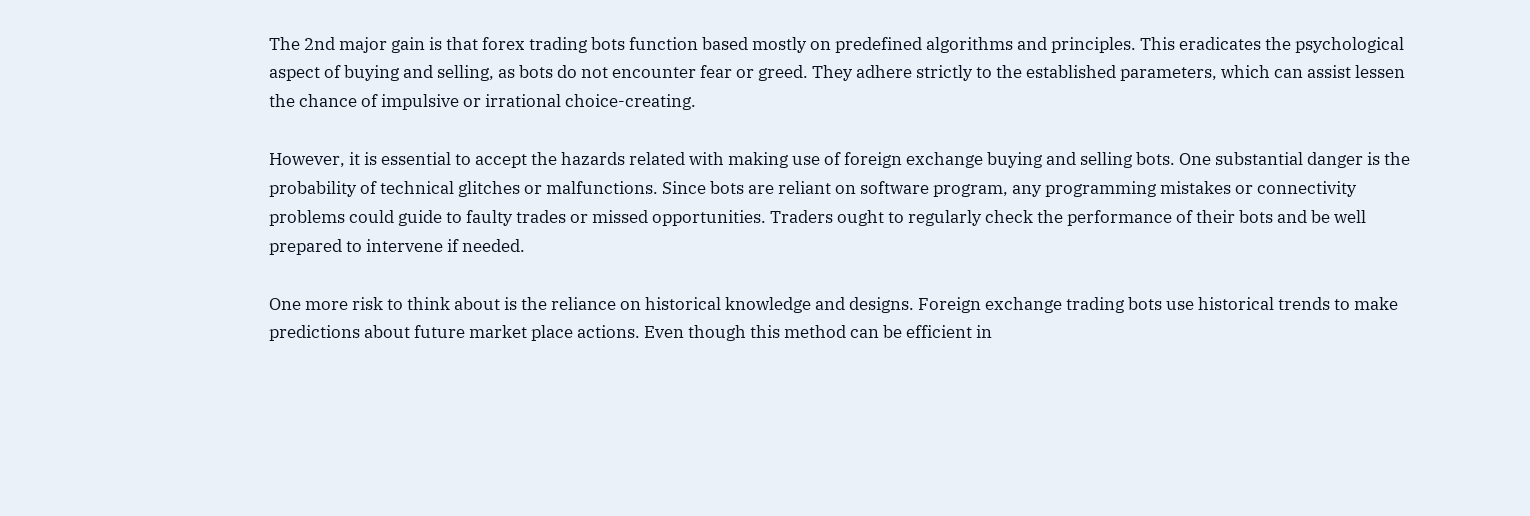The 2nd major gain is that forex trading bots function based mostly on predefined algorithms and principles. This eradicates the psychological aspect of buying and selling, as bots do not encounter fear or greed. They adhere strictly to the established parameters, which can assist lessen the chance of impulsive or irrational choice-creating.

However, it is essential to accept the hazards related with making use of foreign exchange buying and selling bots. One substantial danger is the probability of technical glitches or malfunctions. Since bots are reliant on software program, any programming mistakes or connectivity problems could guide to faulty trades or missed opportunities. Traders ought to regularly check the performance of their bots and be well prepared to intervene if needed.

One more risk to think about is the reliance on historical knowledge and designs. Foreign exchange trading bots use historical trends to make predictions about future market place actions. Even though this method can be efficient in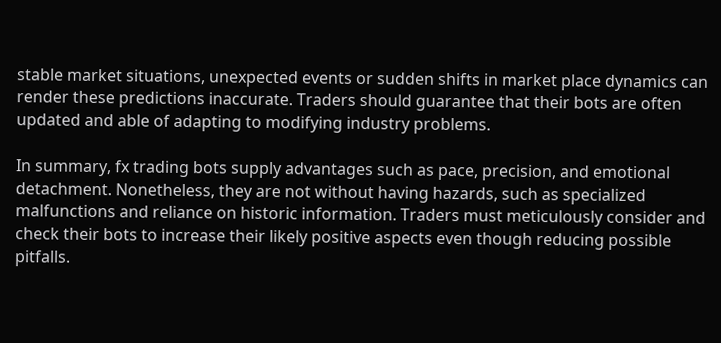stable market situations, unexpected events or sudden shifts in market place dynamics can render these predictions inaccurate. Traders should guarantee that their bots are often updated and able of adapting to modifying industry problems.

In summary, fx trading bots supply advantages such as pace, precision, and emotional detachment. Nonetheless, they are not without having hazards, such as specialized malfunctions and reliance on historic information. Traders must meticulously consider and check their bots to increase their likely positive aspects even though reducing possible pitfalls.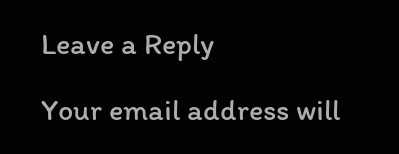Leave a Reply

Your email address will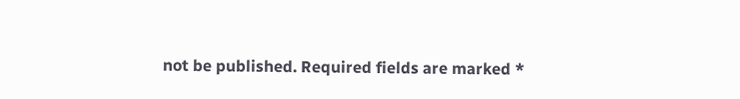not be published. Required fields are marked *